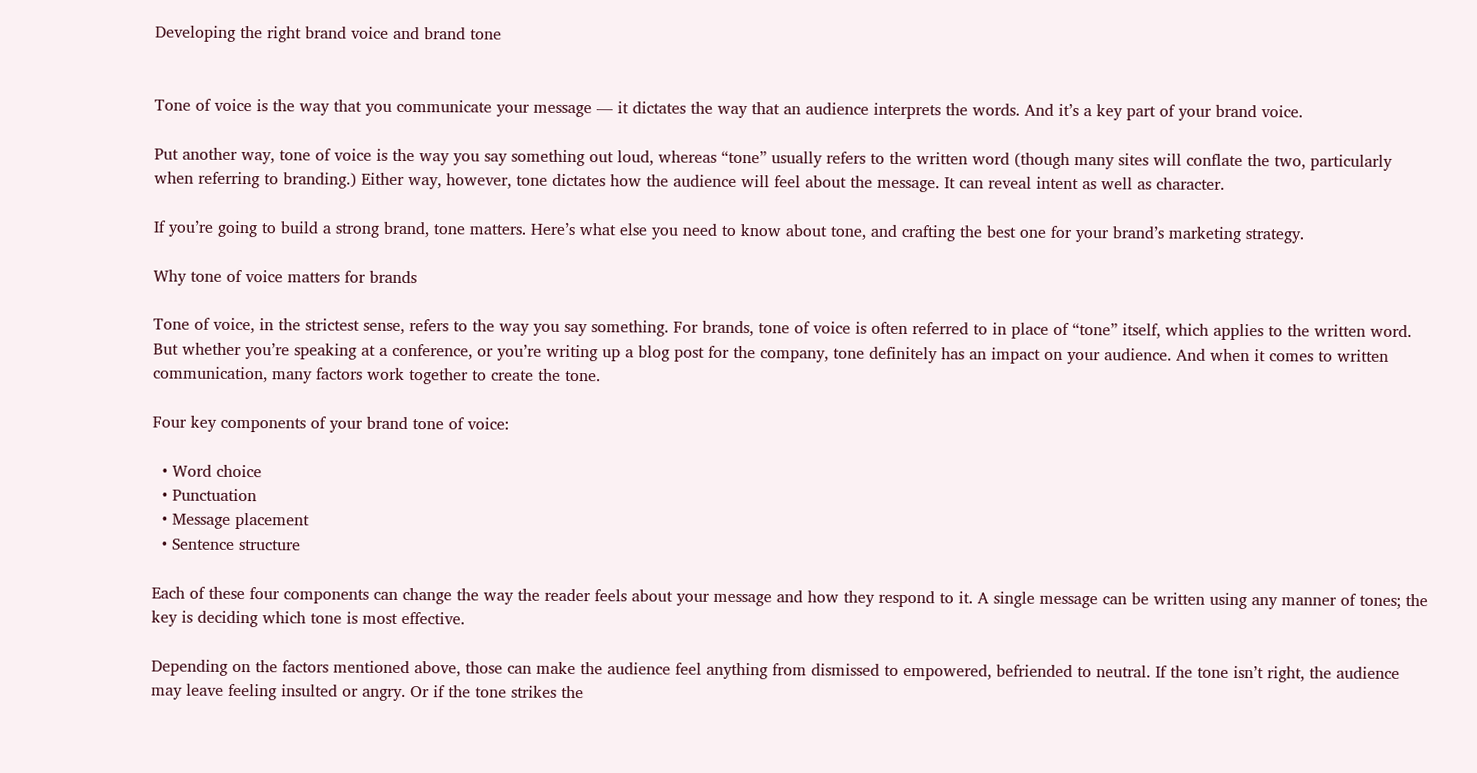Developing the right brand voice and brand tone


Tone of voice is the way that you communicate your message — it dictates the way that an audience interprets the words. And it’s a key part of your brand voice.

Put another way, tone of voice is the way you say something out loud, whereas “tone” usually refers to the written word (though many sites will conflate the two, particularly when referring to branding.) Either way, however, tone dictates how the audience will feel about the message. It can reveal intent as well as character.

If you’re going to build a strong brand, tone matters. Here’s what else you need to know about tone, and crafting the best one for your brand’s marketing strategy.

Why tone of voice matters for brands

Tone of voice, in the strictest sense, refers to the way you say something. For brands, tone of voice is often referred to in place of “tone” itself, which applies to the written word. But whether you’re speaking at a conference, or you’re writing up a blog post for the company, tone definitely has an impact on your audience. And when it comes to written communication, many factors work together to create the tone.

Four key components of your brand tone of voice:

  • Word choice
  • Punctuation
  • Message placement
  • Sentence structure

Each of these four components can change the way the reader feels about your message and how they respond to it. A single message can be written using any manner of tones; the key is deciding which tone is most effective.

Depending on the factors mentioned above, those can make the audience feel anything from dismissed to empowered, befriended to neutral. If the tone isn’t right, the audience may leave feeling insulted or angry. Or if the tone strikes the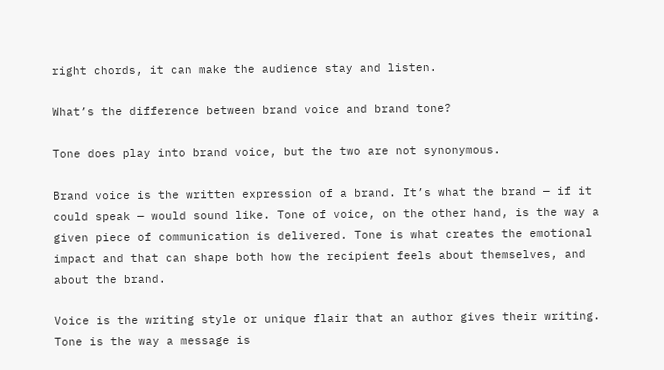right chords, it can make the audience stay and listen.

What’s the difference between brand voice and brand tone?

Tone does play into brand voice, but the two are not synonymous.

Brand voice is the written expression of a brand. It’s what the brand — if it could speak — would sound like. Tone of voice, on the other hand, is the way a given piece of communication is delivered. Tone is what creates the emotional impact and that can shape both how the recipient feels about themselves, and about the brand.

Voice is the writing style or unique flair that an author gives their writing. Tone is the way a message is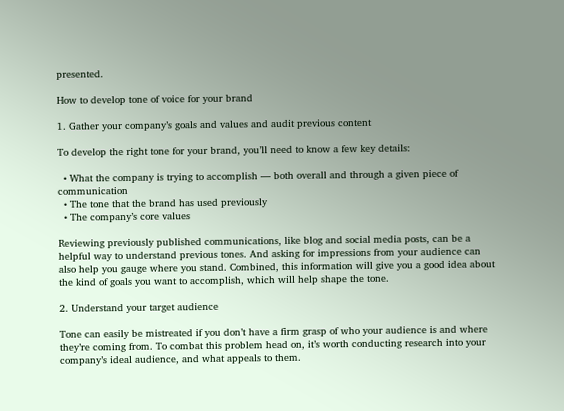presented.

How to develop tone of voice for your brand

1. Gather your company’s goals and values and audit previous content

To develop the right tone for your brand, you’ll need to know a few key details:

  • What the company is trying to accomplish — both overall and through a given piece of communication
  • The tone that the brand has used previously
  • The company’s core values

Reviewing previously published communications, like blog and social media posts, can be a helpful way to understand previous tones. And asking for impressions from your audience can also help you gauge where you stand. Combined, this information will give you a good idea about the kind of goals you want to accomplish, which will help shape the tone.

2. Understand your target audience

Tone can easily be mistreated if you don’t have a firm grasp of who your audience is and where they’re coming from. To combat this problem head on, it’s worth conducting research into your company’s ideal audience, and what appeals to them.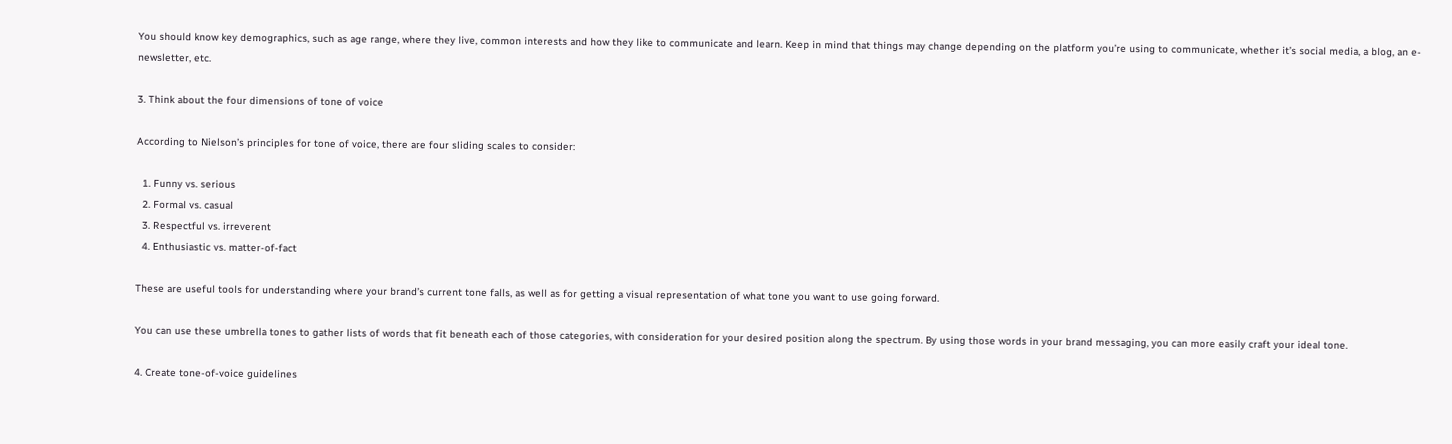You should know key demographics, such as age range, where they live, common interests and how they like to communicate and learn. Keep in mind that things may change depending on the platform you’re using to communicate, whether it’s social media, a blog, an e-newsletter, etc.

3. Think about the four dimensions of tone of voice

According to Nielson’s principles for tone of voice, there are four sliding scales to consider:

  1. Funny vs. serious
  2. Formal vs. casual
  3. Respectful vs. irreverent
  4. Enthusiastic vs. matter-of-fact

These are useful tools for understanding where your brand’s current tone falls, as well as for getting a visual representation of what tone you want to use going forward.

You can use these umbrella tones to gather lists of words that fit beneath each of those categories, with consideration for your desired position along the spectrum. By using those words in your brand messaging, you can more easily craft your ideal tone.

4. Create tone-of-voice guidelines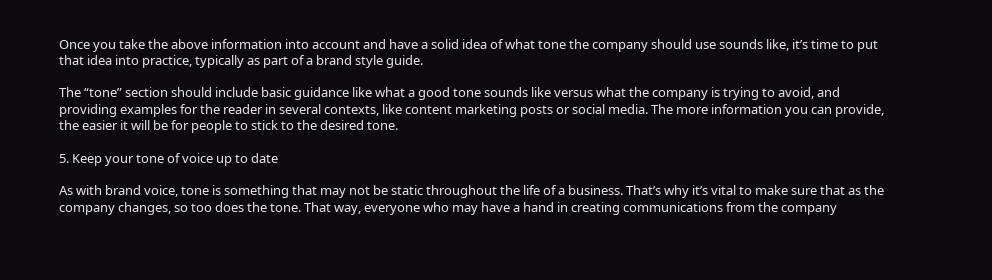Once you take the above information into account and have a solid idea of what tone the company should use sounds like, it’s time to put that idea into practice, typically as part of a brand style guide.

The “tone” section should include basic guidance like what a good tone sounds like versus what the company is trying to avoid, and providing examples for the reader in several contexts, like content marketing posts or social media. The more information you can provide, the easier it will be for people to stick to the desired tone.

5. Keep your tone of voice up to date

As with brand voice, tone is something that may not be static throughout the life of a business. That’s why it’s vital to make sure that as the company changes, so too does the tone. That way, everyone who may have a hand in creating communications from the company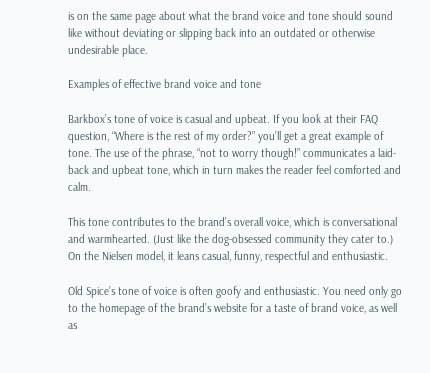is on the same page about what the brand voice and tone should sound like without deviating or slipping back into an outdated or otherwise undesirable place.

Examples of effective brand voice and tone

Barkbox’s tone of voice is casual and upbeat. If you look at their FAQ question, “Where is the rest of my order?” you’ll get a great example of tone. The use of the phrase, “not to worry though!” communicates a laid-back and upbeat tone, which in turn makes the reader feel comforted and calm.

This tone contributes to the brand’s overall voice, which is conversational and warmhearted. (Just like the dog-obsessed community they cater to.) On the Nielsen model, it leans casual, funny, respectful and enthusiastic.

Old Spice’s tone of voice is often goofy and enthusiastic. You need only go to the homepage of the brand’s website for a taste of brand voice, as well as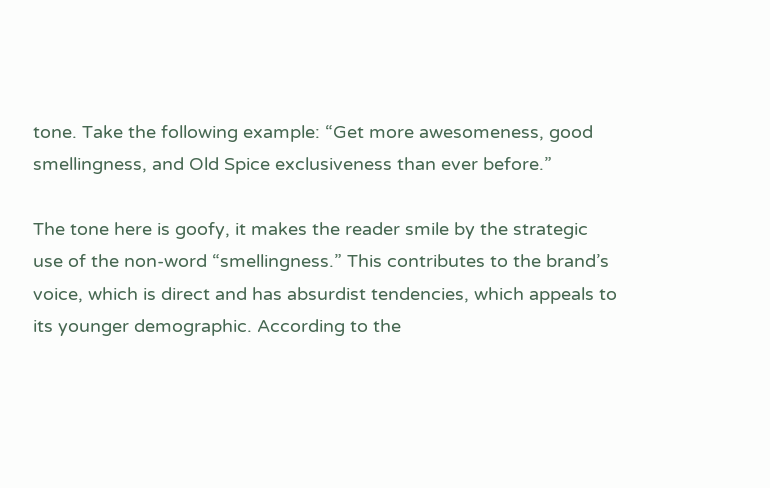tone. Take the following example: “Get more awesomeness, good smellingness, and Old Spice exclusiveness than ever before.”

The tone here is goofy, it makes the reader smile by the strategic use of the non-word “smellingness.” This contributes to the brand’s voice, which is direct and has absurdist tendencies, which appeals to its younger demographic. According to the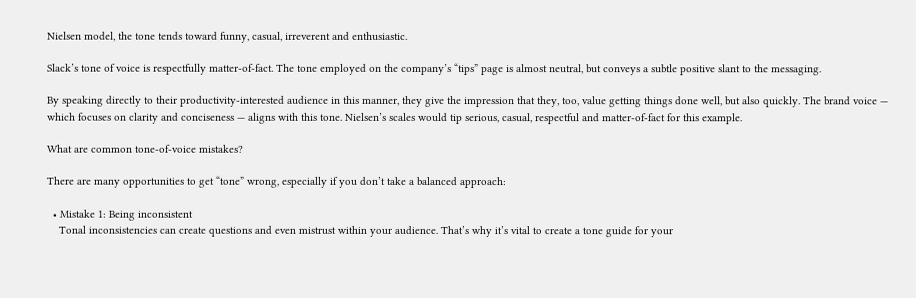Nielsen model, the tone tends toward funny, casual, irreverent and enthusiastic.

Slack’s tone of voice is respectfully matter-of-fact. The tone employed on the company’s “tips” page is almost neutral, but conveys a subtle positive slant to the messaging.

By speaking directly to their productivity-interested audience in this manner, they give the impression that they, too, value getting things done well, but also quickly. The brand voice — which focuses on clarity and conciseness — aligns with this tone. Nielsen’s scales would tip serious, casual, respectful and matter-of-fact for this example.

What are common tone-of-voice mistakes?

There are many opportunities to get “tone” wrong, especially if you don’t take a balanced approach:

  • Mistake 1: Being inconsistent
    Tonal inconsistencies can create questions and even mistrust within your audience. That’s why it’s vital to create a tone guide for your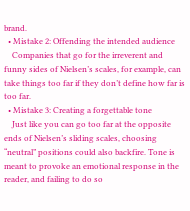brand.
  • Mistake 2: Offending the intended audience
    Companies that go for the irreverent and funny sides of Nielsen’s scales, for example, can take things too far if they don’t define how far is too far.
  • Mistake 3: Creating a forgettable tone
    Just like you can go too far at the opposite ends of Nielsen’s sliding scales, choosing “neutral” positions could also backfire. Tone is meant to provoke an emotional response in the reader, and failing to do so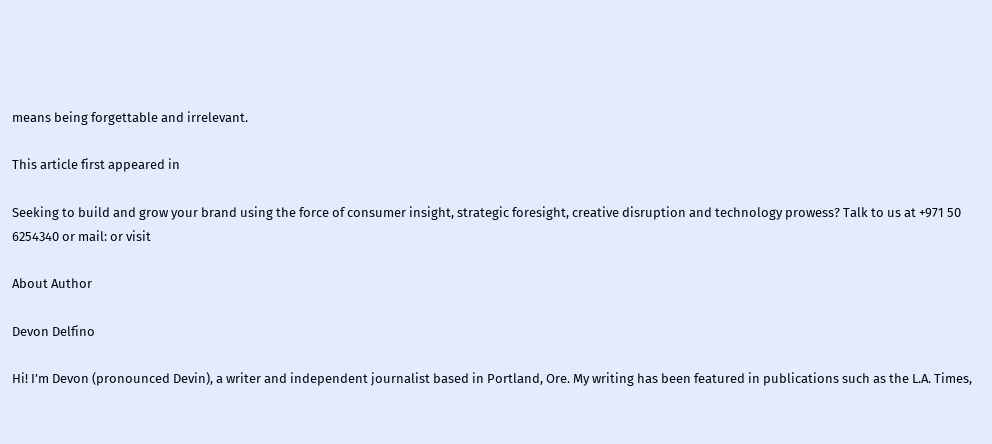means being forgettable and irrelevant.

This article first appeared in

Seeking to build and grow your brand using the force of consumer insight, strategic foresight, creative disruption and technology prowess? Talk to us at +971 50 6254340 or mail: or visit

About Author

Devon Delfino

Hi! I’m Devon (pronounced Devin), a writer and independent journalist based in Portland, Ore. My writing has been featured in publications such as the L.A. Times,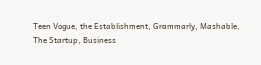Teen Vogue, the Establishment, Grammarly, Mashable, The Startup, Business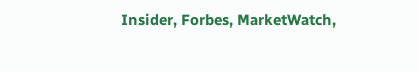Insider, Forbes, MarketWatch,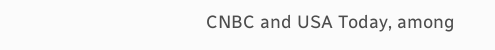CNBC and USA Today, among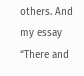others. And my essay “There and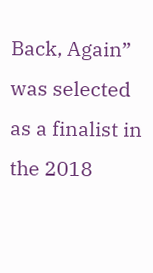Back, Again” was selected as a finalist in the 2018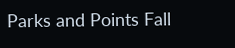Parks and Points Fall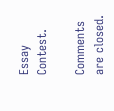Essay Contest.

Comments are closed.